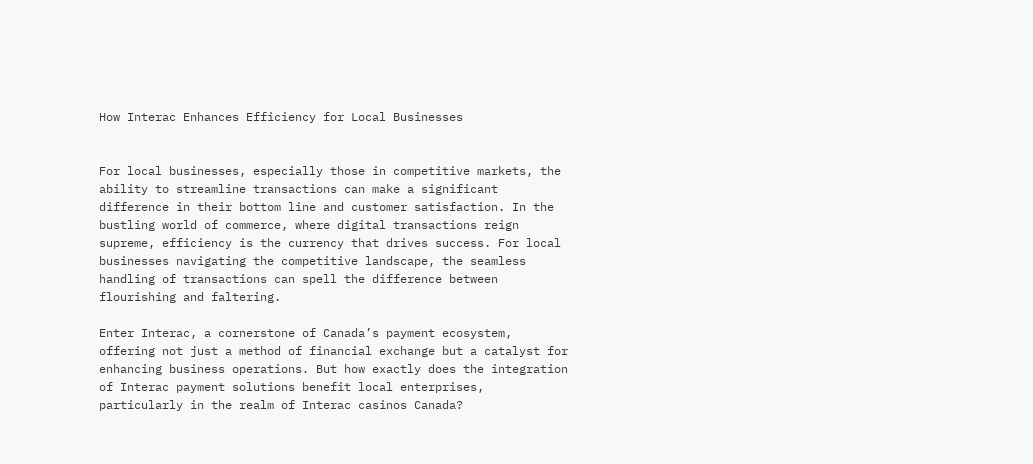How Interac Enhances Efficiency for Local Businesses


For local businesses, especially those in competitive markets, the ability to streamline transactions can make a significant difference in their bottom line and customer satisfaction. In the bustling world of commerce, where digital transactions reign supreme, efficiency is the currency that drives success. For local businesses navigating the competitive landscape, the seamless handling of transactions can spell the difference between flourishing and faltering.

Enter Interac, a cornerstone of Canada’s payment ecosystem, offering not just a method of financial exchange but a catalyst for enhancing business operations. But how exactly does the integration of Interac payment solutions benefit local enterprises, particularly in the realm of Interac casinos Canada?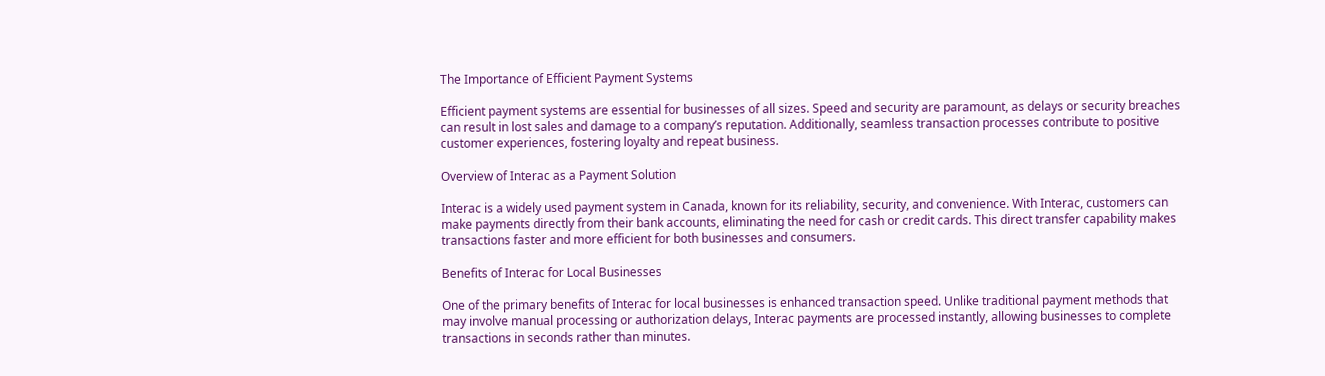The Importance of Efficient Payment Systems

Efficient payment systems are essential for businesses of all sizes. Speed and security are paramount, as delays or security breaches can result in lost sales and damage to a company’s reputation. Additionally, seamless transaction processes contribute to positive customer experiences, fostering loyalty and repeat business.

Overview of Interac as a Payment Solution

Interac is a widely used payment system in Canada, known for its reliability, security, and convenience. With Interac, customers can make payments directly from their bank accounts, eliminating the need for cash or credit cards. This direct transfer capability makes transactions faster and more efficient for both businesses and consumers.

Benefits of Interac for Local Businesses

One of the primary benefits of Interac for local businesses is enhanced transaction speed. Unlike traditional payment methods that may involve manual processing or authorization delays, Interac payments are processed instantly, allowing businesses to complete transactions in seconds rather than minutes.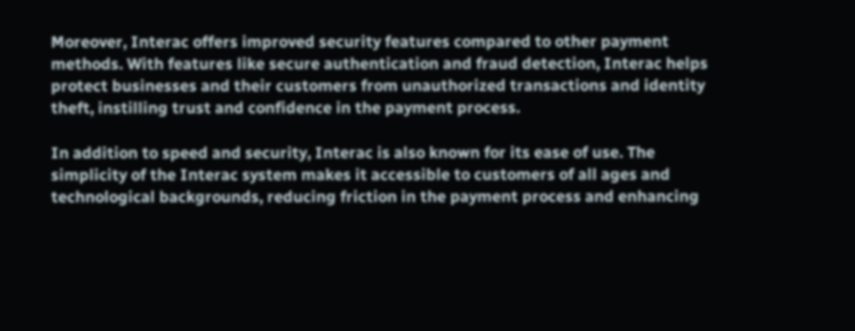Moreover, Interac offers improved security features compared to other payment methods. With features like secure authentication and fraud detection, Interac helps protect businesses and their customers from unauthorized transactions and identity theft, instilling trust and confidence in the payment process.

In addition to speed and security, Interac is also known for its ease of use. The simplicity of the Interac system makes it accessible to customers of all ages and technological backgrounds, reducing friction in the payment process and enhancing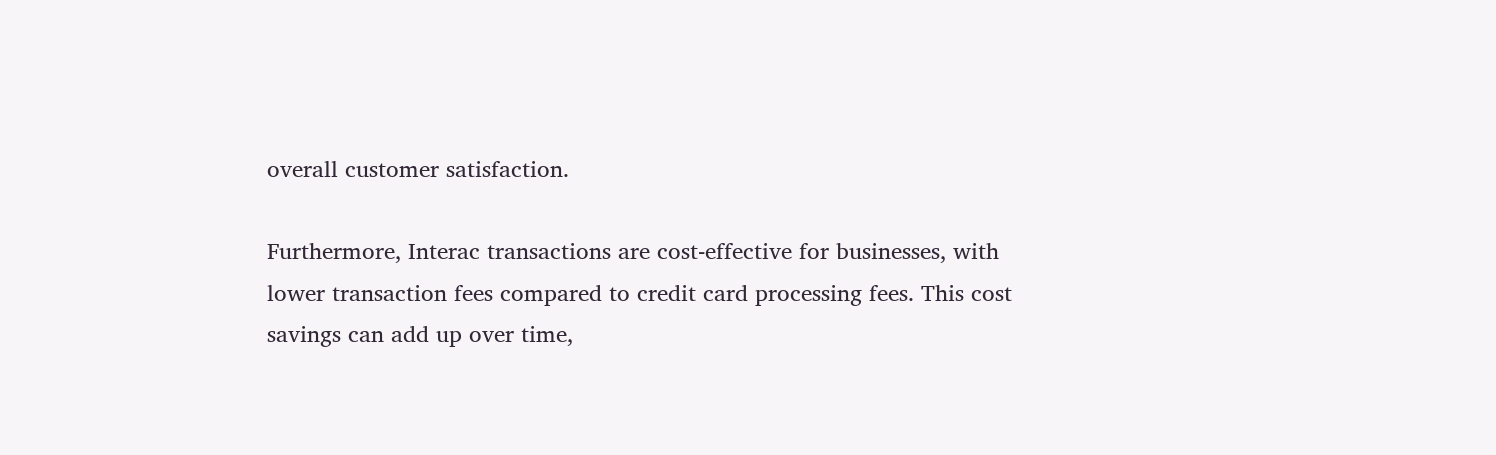overall customer satisfaction.

Furthermore, Interac transactions are cost-effective for businesses, with lower transaction fees compared to credit card processing fees. This cost savings can add up over time,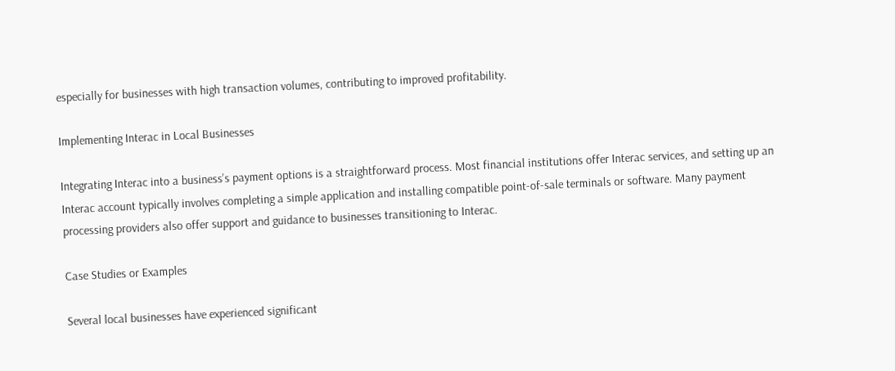especially for businesses with high transaction volumes, contributing to improved profitability.

Implementing Interac in Local Businesses

Integrating Interac into a business’s payment options is a straightforward process. Most financial institutions offer Interac services, and setting up an Interac account typically involves completing a simple application and installing compatible point-of-sale terminals or software. Many payment processing providers also offer support and guidance to businesses transitioning to Interac.

Case Studies or Examples

Several local businesses have experienced significant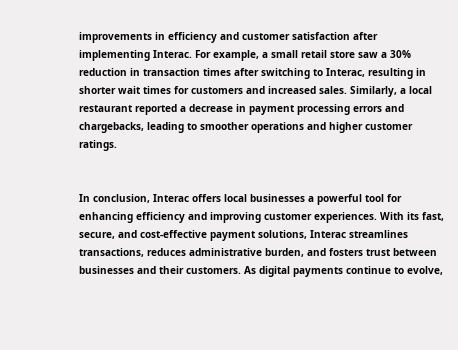improvements in efficiency and customer satisfaction after implementing Interac. For example, a small retail store saw a 30% reduction in transaction times after switching to Interac, resulting in shorter wait times for customers and increased sales. Similarly, a local restaurant reported a decrease in payment processing errors and chargebacks, leading to smoother operations and higher customer ratings.


In conclusion, Interac offers local businesses a powerful tool for enhancing efficiency and improving customer experiences. With its fast, secure, and cost-effective payment solutions, Interac streamlines transactions, reduces administrative burden, and fosters trust between businesses and their customers. As digital payments continue to evolve,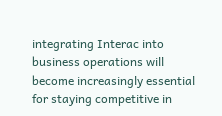integrating Interac into business operations will become increasingly essential for staying competitive in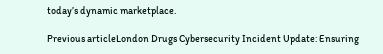today’s dynamic marketplace.

Previous articleLondon Drugs Cybersecurity Incident Update: Ensuring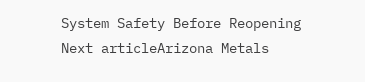System Safety Before Reopening
Next articleArizona Metals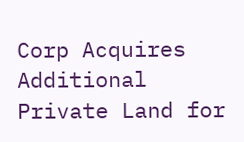Corp Acquires Additional Private Land for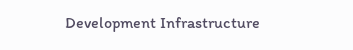Development Infrastructure